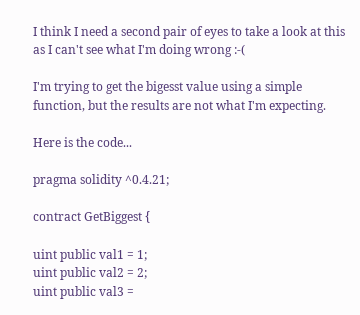I think I need a second pair of eyes to take a look at this as I can't see what I'm doing wrong :-(

I'm trying to get the bigesst value using a simple function, but the results are not what I'm expecting.

Here is the code...

pragma solidity ^0.4.21;

contract GetBiggest {

uint public val1 = 1;
uint public val2 = 2;
uint public val3 =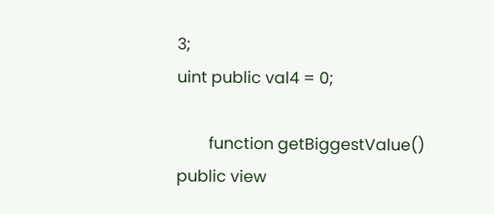3;
uint public val4 = 0;

        function getBiggestValue() public view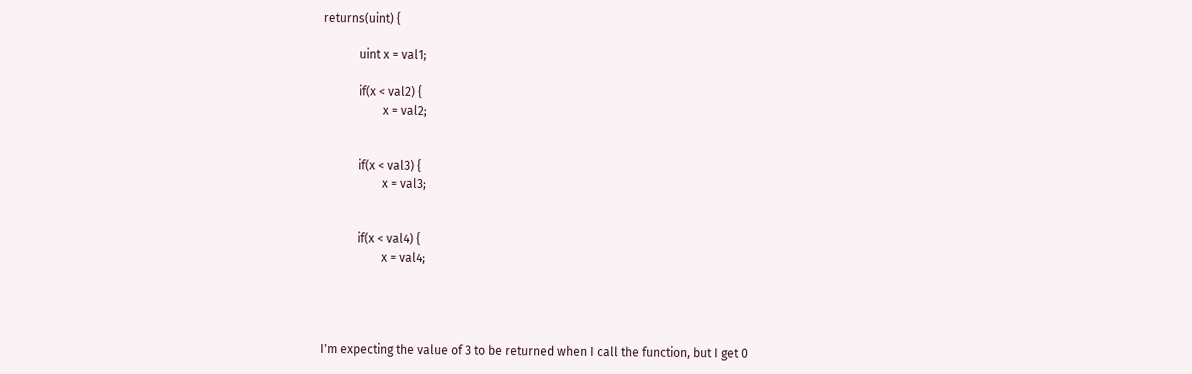returns(uint) {

            uint x = val1;

            if(x < val2) {
                    x = val2;


            if(x < val3) {
                    x = val3;


            if(x < val4) {
                    x = val4;




I'm expecting the value of 3 to be returned when I call the function, but I get 0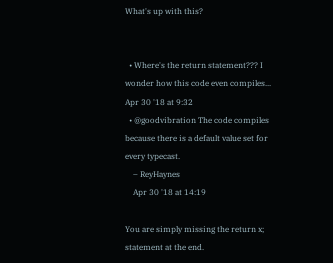What's up with this?


  • Where's the return statement??? I wonder how this code even compiles... Apr 30 '18 at 9:32
  • @goodvibration The code compiles because there is a default value set for every typecast.
    – ReyHaynes
    Apr 30 '18 at 14:19

You are simply missing the return x; statement at the end.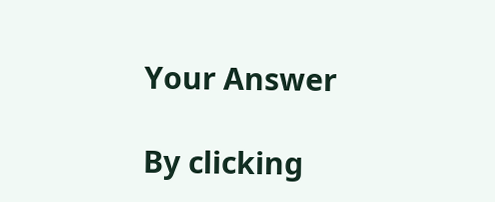Your Answer

By clicking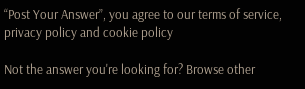“Post Your Answer”, you agree to our terms of service, privacy policy and cookie policy

Not the answer you're looking for? Browse other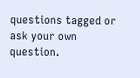questions tagged or ask your own question.